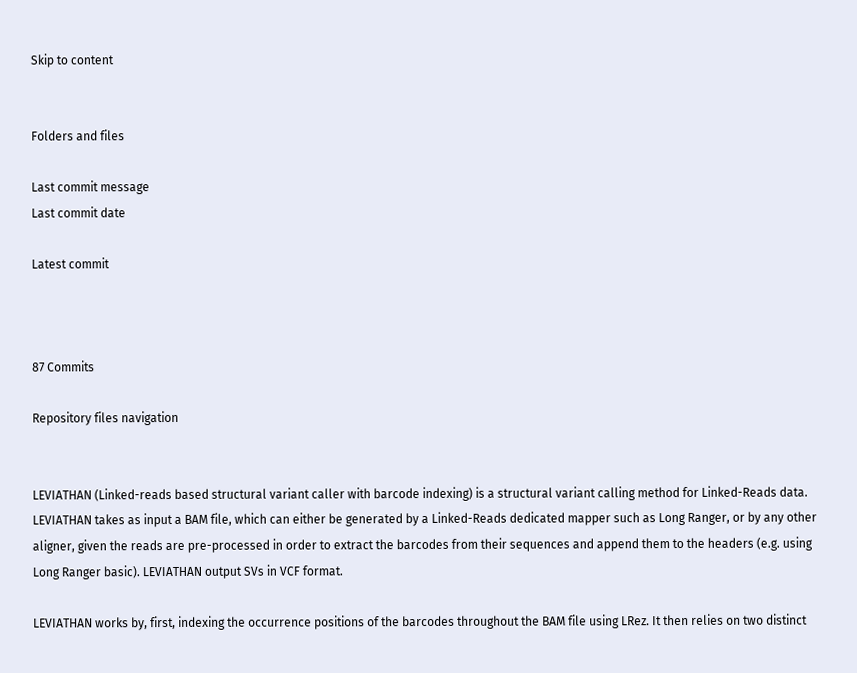Skip to content


Folders and files

Last commit message
Last commit date

Latest commit



87 Commits

Repository files navigation


LEVIATHAN (Linked-reads based structural variant caller with barcode indexing) is a structural variant calling method for Linked-Reads data. LEVIATHAN takes as input a BAM file, which can either be generated by a Linked-Reads dedicated mapper such as Long Ranger, or by any other aligner, given the reads are pre-processed in order to extract the barcodes from their sequences and append them to the headers (e.g. using Long Ranger basic). LEVIATHAN output SVs in VCF format.

LEVIATHAN works by, first, indexing the occurrence positions of the barcodes throughout the BAM file using LRez. It then relies on two distinct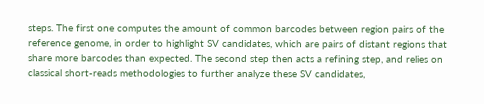steps. The first one computes the amount of common barcodes between region pairs of the reference genome, in order to highlight SV candidates, which are pairs of distant regions that share more barcodes than expected. The second step then acts a refining step, and relies on classical short-reads methodologies to further analyze these SV candidates,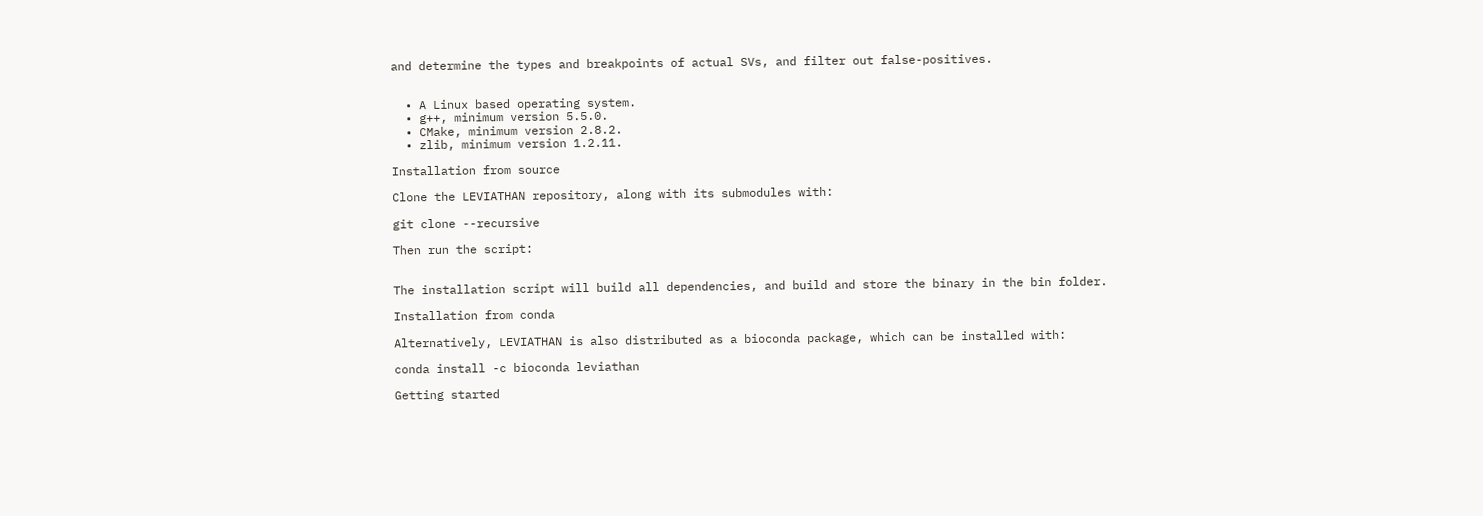and determine the types and breakpoints of actual SVs, and filter out false-positives.


  • A Linux based operating system.
  • g++, minimum version 5.5.0.
  • CMake, minimum version 2.8.2.
  • zlib, minimum version 1.2.11.

Installation from source

Clone the LEVIATHAN repository, along with its submodules with:

git clone --recursive

Then run the script:


The installation script will build all dependencies, and build and store the binary in the bin folder.

Installation from conda

Alternatively, LEVIATHAN is also distributed as a bioconda package, which can be installed with:

conda install -c bioconda leviathan

Getting started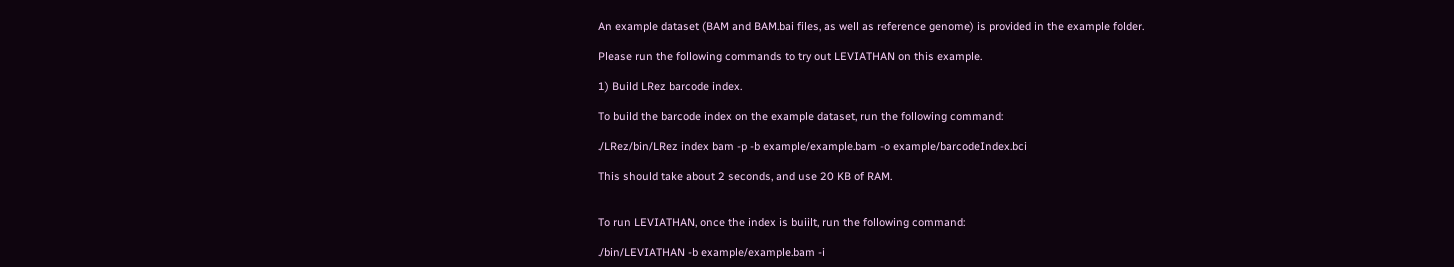An example dataset (BAM and BAM.bai files, as well as reference genome) is provided in the example folder.

Please run the following commands to try out LEVIATHAN on this example.

1) Build LRez barcode index.

To build the barcode index on the example dataset, run the following command:

./LRez/bin/LRez index bam -p -b example/example.bam -o example/barcodeIndex.bci

This should take about 2 seconds, and use 20 KB of RAM.


To run LEVIATHAN, once the index is buiilt, run the following command:

./bin/LEVIATHAN -b example/example.bam -i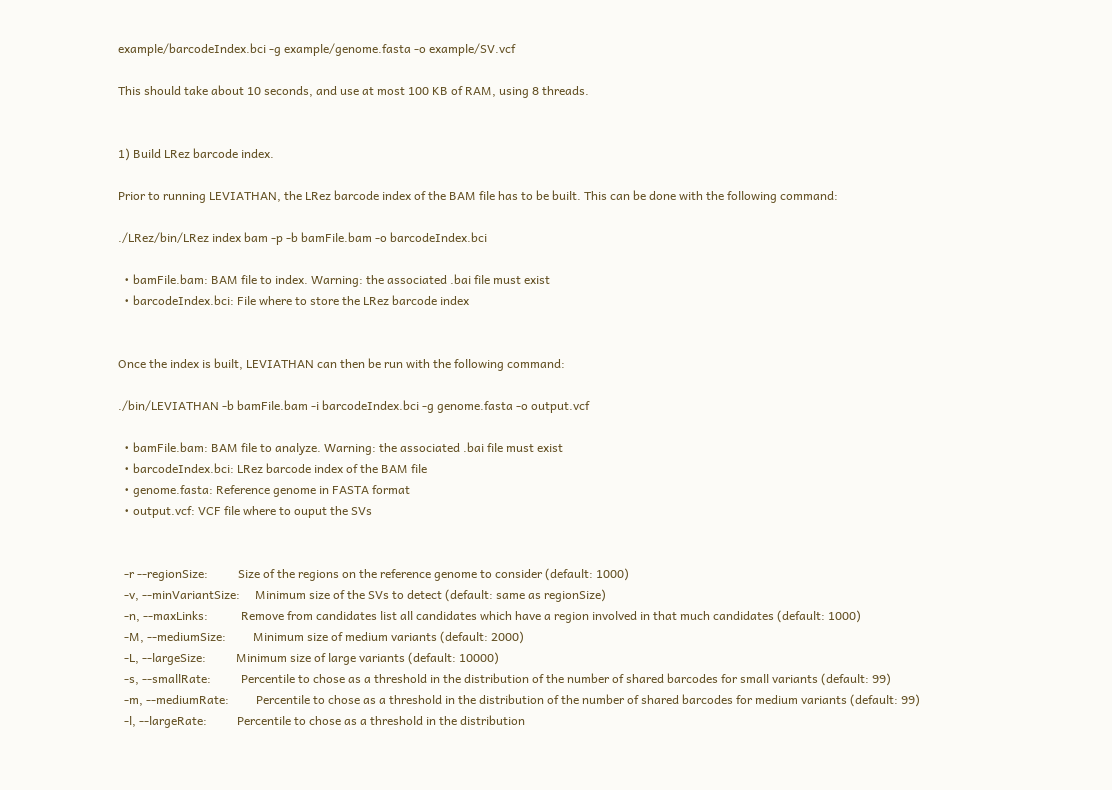example/barcodeIndex.bci -g example/genome.fasta -o example/SV.vcf

This should take about 10 seconds, and use at most 100 KB of RAM, using 8 threads.


1) Build LRez barcode index.

Prior to running LEVIATHAN, the LRez barcode index of the BAM file has to be built. This can be done with the following command:

./LRez/bin/LRez index bam -p -b bamFile.bam -o barcodeIndex.bci

  • bamFile.bam: BAM file to index. Warning: the associated .bai file must exist
  • barcodeIndex.bci: File where to store the LRez barcode index


Once the index is built, LEVIATHAN can then be run with the following command:

./bin/LEVIATHAN -b bamFile.bam -i barcodeIndex.bci -g genome.fasta -o output.vcf

  • bamFile.bam: BAM file to analyze. Warning: the associated .bai file must exist
  • barcodeIndex.bci: LRez barcode index of the BAM file
  • genome.fasta: Reference genome in FASTA format
  • output.vcf: VCF file where to ouput the SVs


  -r --regionSize:          Size of the regions on the reference genome to consider (default: 1000)
  -v, --minVariantSize:     Minimum size of the SVs to detect (default: same as regionSize)
  -n, --maxLinks:           Remove from candidates list all candidates which have a region involved in that much candidates (default: 1000)
  -M, --mediumSize:         Minimum size of medium variants (default: 2000)
  -L, --largeSize:          Minimum size of large variants (default: 10000)
  -s, --smallRate:          Percentile to chose as a threshold in the distribution of the number of shared barcodes for small variants (default: 99)
  -m, --mediumRate:         Percentile to chose as a threshold in the distribution of the number of shared barcodes for medium variants (default: 99)
  -l, --largeRate:          Percentile to chose as a threshold in the distribution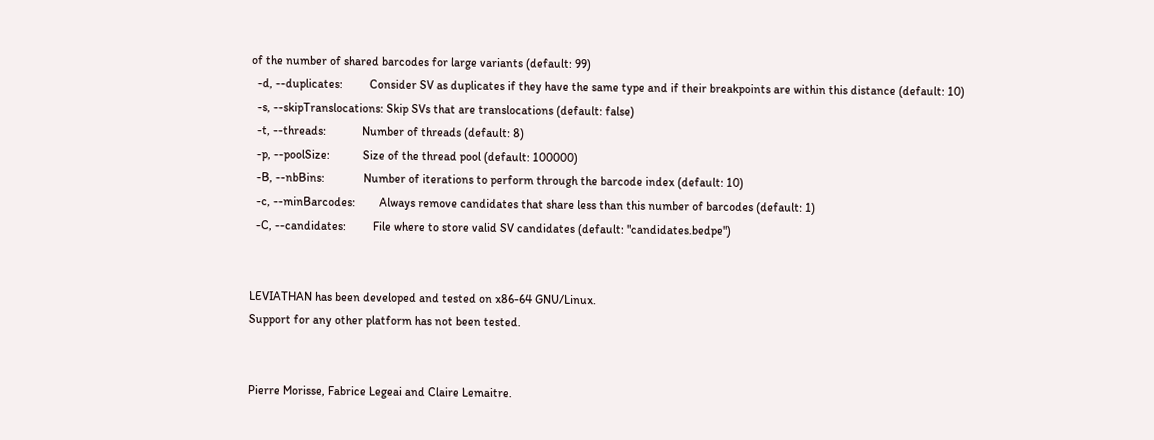of the number of shared barcodes for large variants (default: 99)
  -d, --duplicates:         Consider SV as duplicates if they have the same type and if their breakpoints are within this distance (default: 10)
  -s, --skipTranslocations: Skip SVs that are translocations (default: false)
  -t, --threads:            Number of threads (default: 8)
  -p, --poolSize:           Size of the thread pool (default: 100000)
  -B, --nbBins:             Number of iterations to perform through the barcode index (default: 10)
  -c, --minBarcodes:        Always remove candidates that share less than this number of barcodes (default: 1)
  -C, --candidates:         File where to store valid SV candidates (default: "candidates.bedpe")


LEVIATHAN has been developed and tested on x86-64 GNU/Linux.
Support for any other platform has not been tested.


Pierre Morisse, Fabrice Legeai and Claire Lemaitre.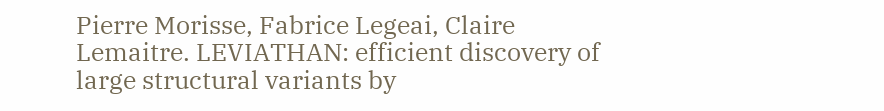Pierre Morisse, Fabrice Legeai, Claire Lemaitre. LEVIATHAN: efficient discovery of large structural variants by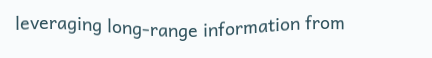leveraging long-range information from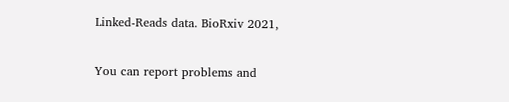Linked-Reads data. BioRxiv 2021,


You can report problems and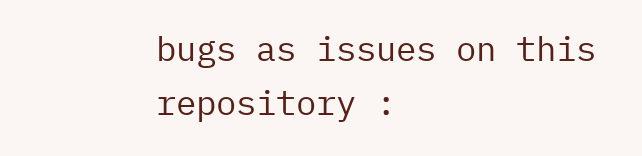bugs as issues on this repository :